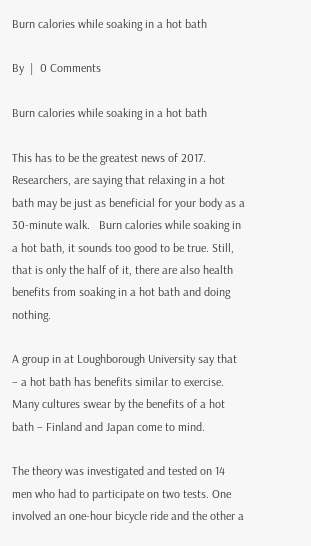Burn calories while soaking in a hot bath

By  |  0 Comments

Burn calories while soaking in a hot bath

This has to be the greatest news of 2017. Researchers, are saying that relaxing in a hot bath may be just as beneficial for your body as a 30-minute walk.   Burn calories while soaking in a hot bath, it sounds too good to be true. Still, that is only the half of it, there are also health benefits from soaking in a hot bath and doing nothing.

A group in at Loughborough University say that – a hot bath has benefits similar to exercise. Many cultures swear by the benefits of a hot bath – Finland and Japan come to mind.

The theory was investigated and tested on 14 men who had to participate on two tests. One involved an one-hour bicycle ride and the other a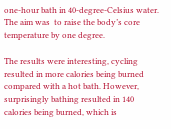one-hour bath in 40-degree-Celsius water. The aim was  to raise the body’s core temperature by one degree.

The results were interesting, cycling resulted in more calories being burned compared with a hot bath. However, surprisingly bathing resulted in 140 calories being burned, which is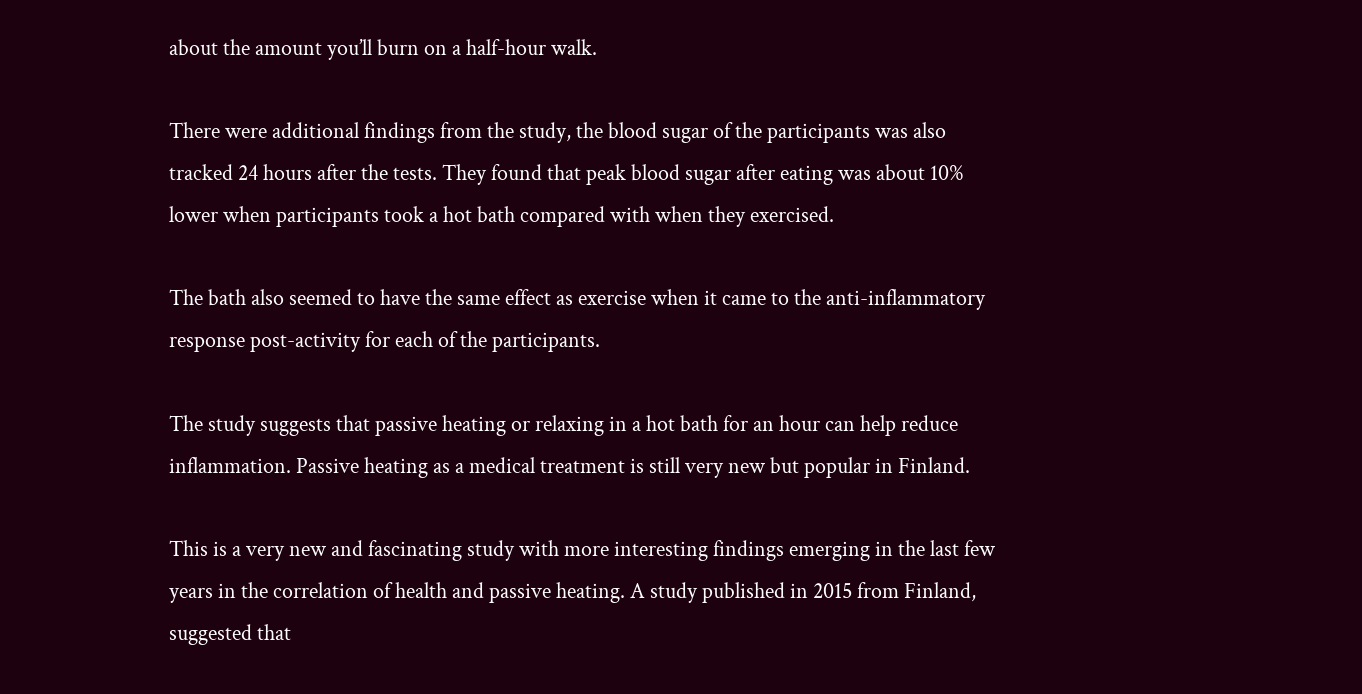about the amount you’ll burn on a half-hour walk.

There were additional findings from the study, the blood sugar of the participants was also tracked 24 hours after the tests. They found that peak blood sugar after eating was about 10% lower when participants took a hot bath compared with when they exercised.

The bath also seemed to have the same effect as exercise when it came to the anti-inflammatory response post-activity for each of the participants.

The study suggests that passive heating or relaxing in a hot bath for an hour can help reduce inflammation. Passive heating as a medical treatment is still very new but popular in Finland.

This is a very new and fascinating study with more interesting findings emerging in the last few years in the correlation of health and passive heating. A study published in 2015 from Finland, suggested that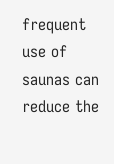frequent use of saunas can reduce the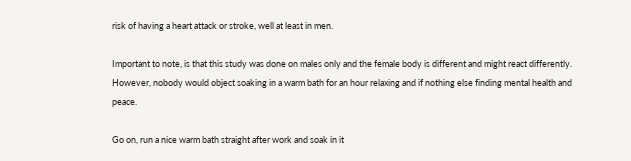risk of having a heart attack or stroke, well at least in men.

Important to note, is that this study was done on males only and the female body is different and might react differently. However, nobody would object soaking in a warm bath for an hour relaxing and if nothing else finding mental health and peace.

Go on, run a nice warm bath straight after work and soak in it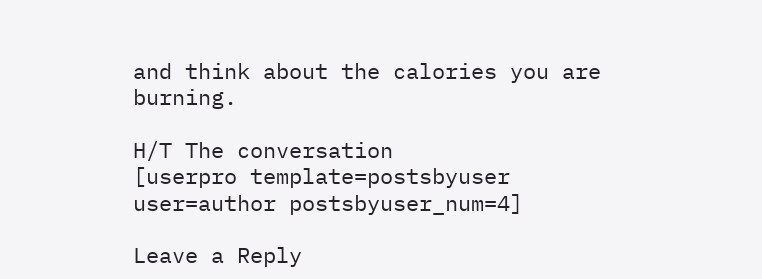and think about the calories you are burning.

H/T The conversation
[userpro template=postsbyuser user=author postsbyuser_num=4]

Leave a Reply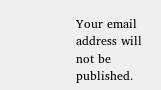Your email address will not be published.